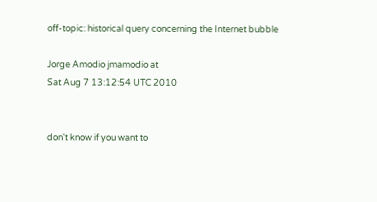off-topic: historical query concerning the Internet bubble

Jorge Amodio jmamodio at
Sat Aug 7 13:12:54 UTC 2010


don't know if you want to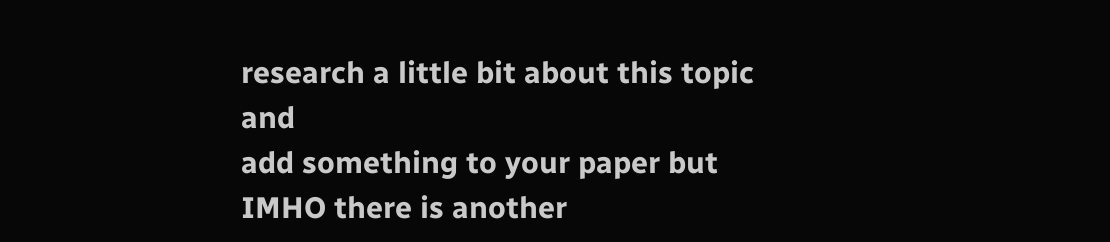research a little bit about this topic and
add something to your paper but IMHO there is another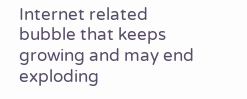Internet related
bubble that keeps growing and may end exploding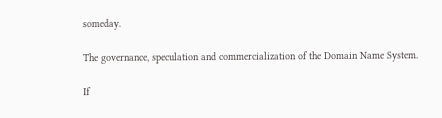someday.

The governance, speculation and commercialization of the Domain Name System.

If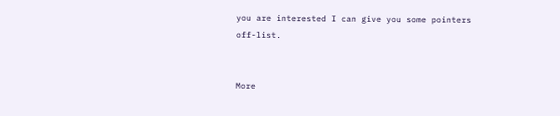you are interested I can give you some pointers off-list.


More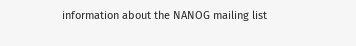information about the NANOG mailing list